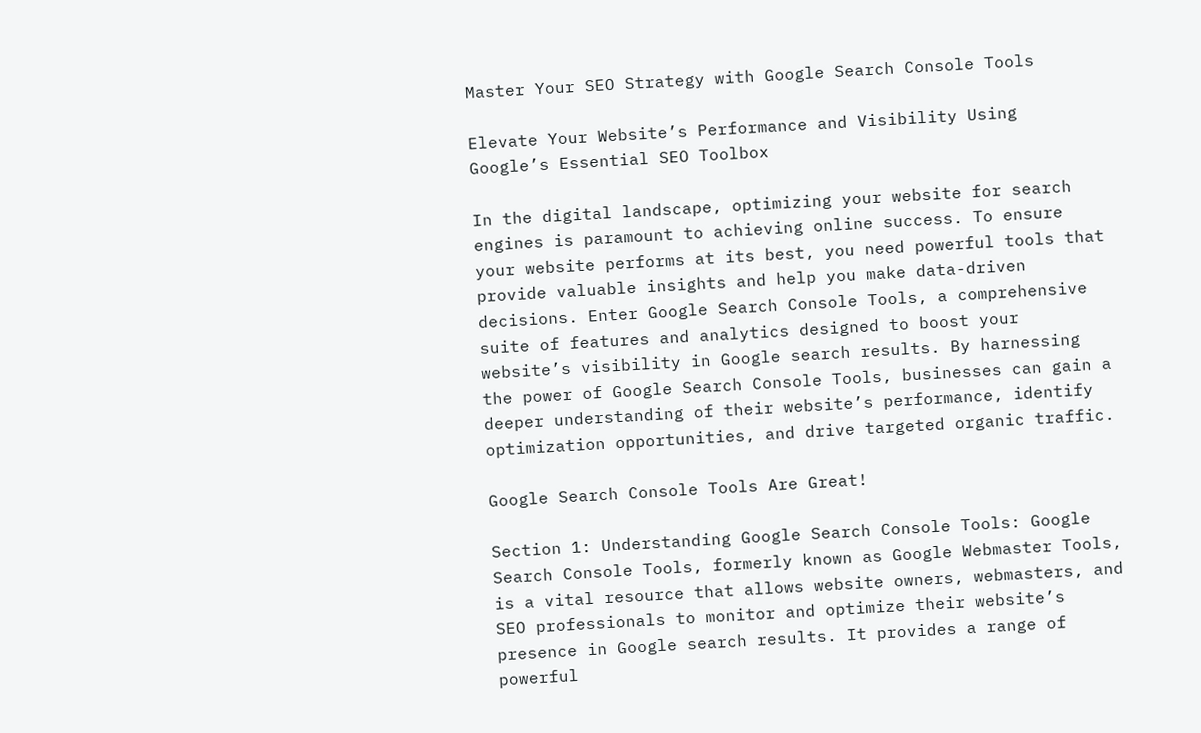Master Your SEO Strategy with Google Search Console Tools

Elevate Your Website’s Performance and Visibility Using Google’s Essential SEO Toolbox

In the digital landscape, optimizing your website for search engines is paramount to achieving online success. To ensure your website performs at its best, you need powerful tools that provide valuable insights and help you make data-driven decisions. Enter Google Search Console Tools, a comprehensive suite of features and analytics designed to boost your website’s visibility in Google search results. By harnessing the power of Google Search Console Tools, businesses can gain a deeper understanding of their website’s performance, identify optimization opportunities, and drive targeted organic traffic.

Google Search Console Tools Are Great!

Section 1: Understanding Google Search Console Tools: Google Search Console Tools, formerly known as Google Webmaster Tools, is a vital resource that allows website owners, webmasters, and SEO professionals to monitor and optimize their website’s presence in Google search results. It provides a range of powerful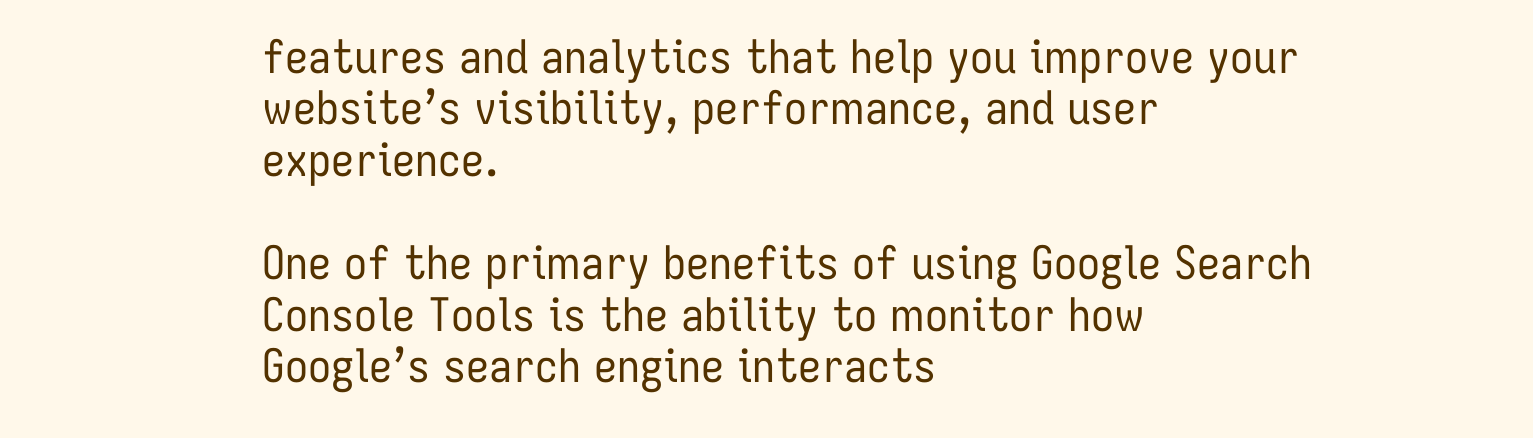features and analytics that help you improve your website’s visibility, performance, and user experience.

One of the primary benefits of using Google Search Console Tools is the ability to monitor how Google’s search engine interacts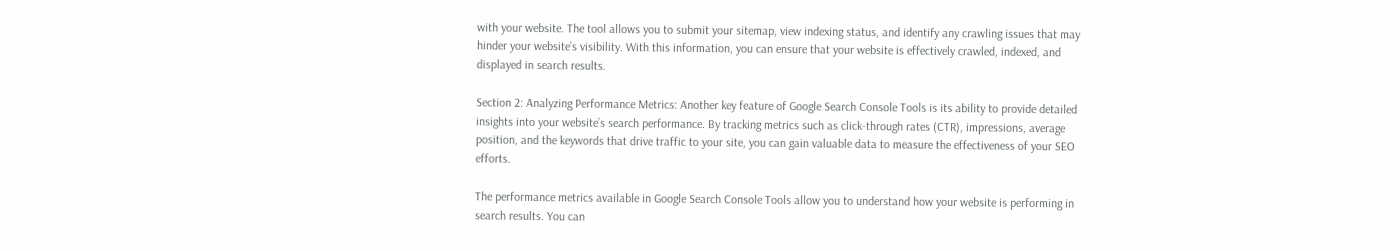with your website. The tool allows you to submit your sitemap, view indexing status, and identify any crawling issues that may hinder your website’s visibility. With this information, you can ensure that your website is effectively crawled, indexed, and displayed in search results.

Section 2: Analyzing Performance Metrics: Another key feature of Google Search Console Tools is its ability to provide detailed insights into your website’s search performance. By tracking metrics such as click-through rates (CTR), impressions, average position, and the keywords that drive traffic to your site, you can gain valuable data to measure the effectiveness of your SEO efforts.

The performance metrics available in Google Search Console Tools allow you to understand how your website is performing in search results. You can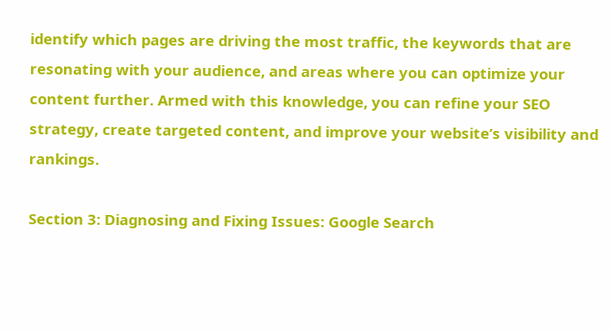identify which pages are driving the most traffic, the keywords that are resonating with your audience, and areas where you can optimize your content further. Armed with this knowledge, you can refine your SEO strategy, create targeted content, and improve your website’s visibility and rankings.

Section 3: Diagnosing and Fixing Issues: Google Search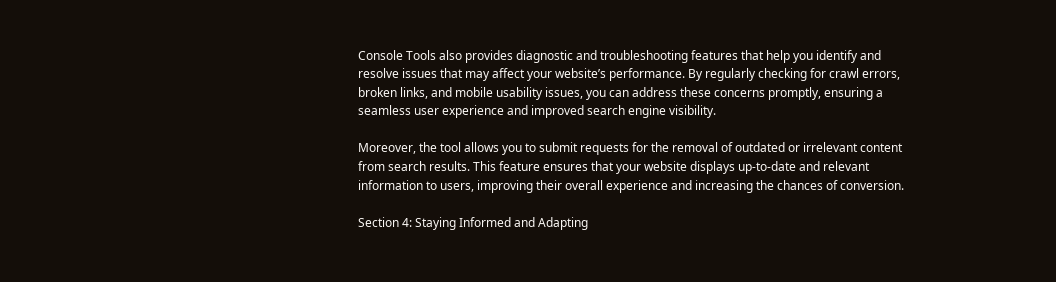Console Tools also provides diagnostic and troubleshooting features that help you identify and resolve issues that may affect your website’s performance. By regularly checking for crawl errors, broken links, and mobile usability issues, you can address these concerns promptly, ensuring a seamless user experience and improved search engine visibility.

Moreover, the tool allows you to submit requests for the removal of outdated or irrelevant content from search results. This feature ensures that your website displays up-to-date and relevant information to users, improving their overall experience and increasing the chances of conversion.

Section 4: Staying Informed and Adapting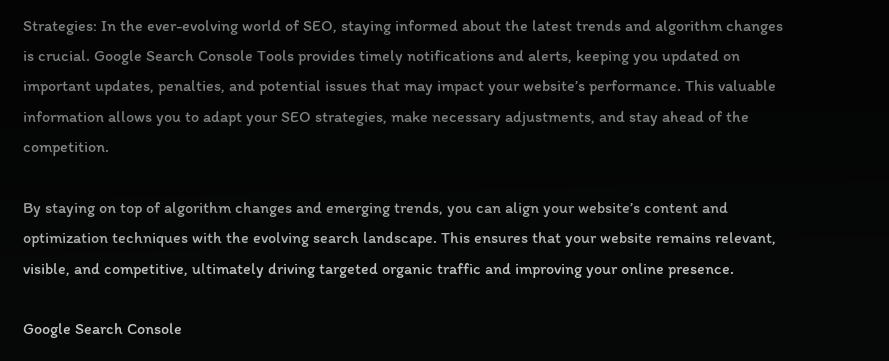Strategies: In the ever-evolving world of SEO, staying informed about the latest trends and algorithm changes is crucial. Google Search Console Tools provides timely notifications and alerts, keeping you updated on important updates, penalties, and potential issues that may impact your website’s performance. This valuable information allows you to adapt your SEO strategies, make necessary adjustments, and stay ahead of the competition.

By staying on top of algorithm changes and emerging trends, you can align your website’s content and optimization techniques with the evolving search landscape. This ensures that your website remains relevant, visible, and competitive, ultimately driving targeted organic traffic and improving your online presence.

Google Search Console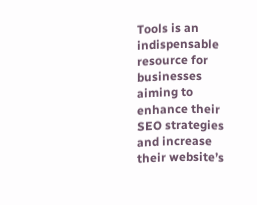Tools is an indispensable resource for businesses aiming to enhance their SEO strategies and increase their website’s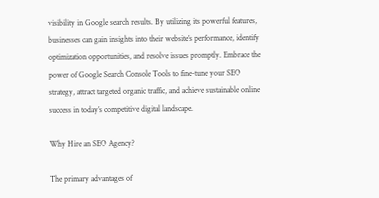visibility in Google search results. By utilizing its powerful features, businesses can gain insights into their website’s performance, identify optimization opportunities, and resolve issues promptly. Embrace the power of Google Search Console Tools to fine-tune your SEO strategy, attract targeted organic traffic, and achieve sustainable online success in today’s competitive digital landscape.

Why Hire an SEO Agency?

The primary advantages of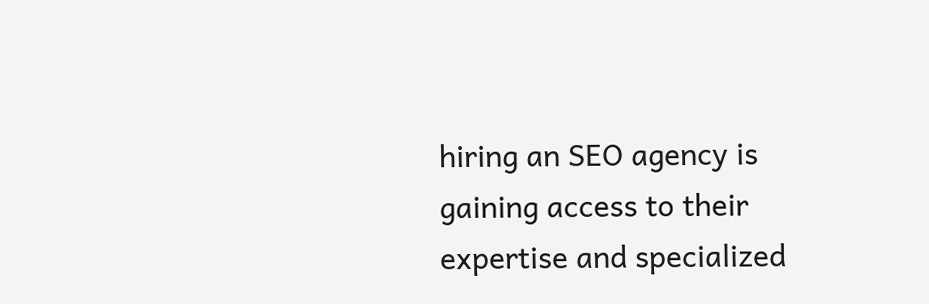hiring an SEO agency is gaining access to their expertise and specialized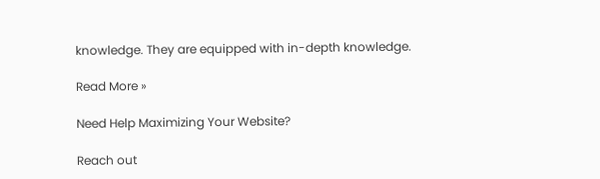knowledge. They are equipped with in-depth knowledge.

Read More »

Need Help Maximizing Your Website?

Reach out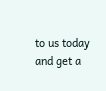to us today and get a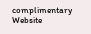complimentary Website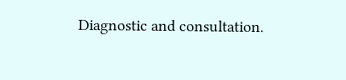Diagnostic and consultation.